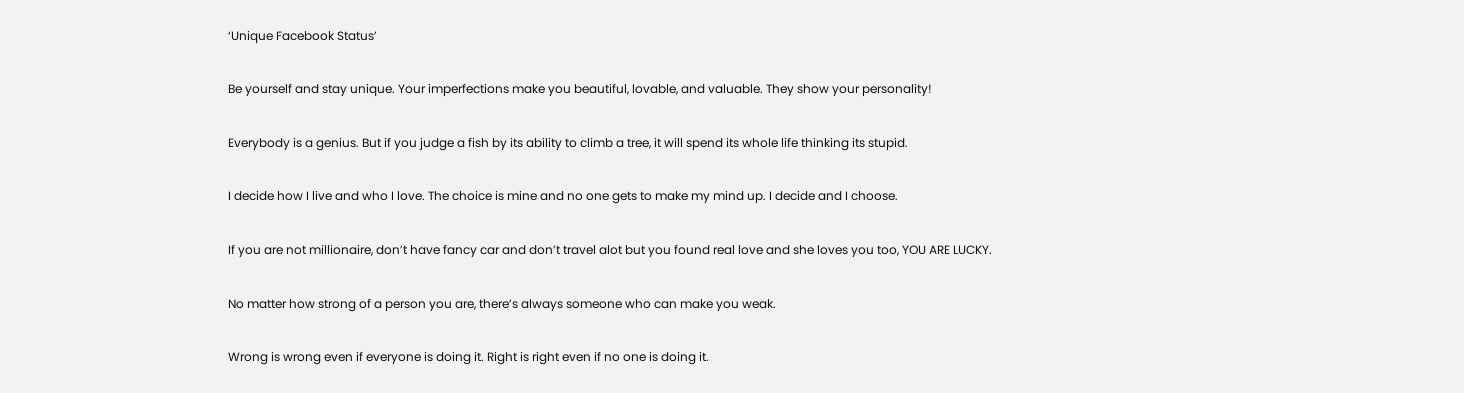‘Unique Facebook Status’

Be yourself and stay unique. Your imperfections make you beautiful, lovable, and valuable. They show your personality!

Everybody is a genius. But if you judge a fish by its ability to climb a tree, it will spend its whole life thinking its stupid.

I decide how I live and who I love. The choice is mine and no one gets to make my mind up. I decide and I choose.

If you are not millionaire, don’t have fancy car and don’t travel alot but you found real love and she loves you too, YOU ARE LUCKY.

No matter how strong of a person you are, there’s always someone who can make you weak.

Wrong is wrong even if everyone is doing it. Right is right even if no one is doing it.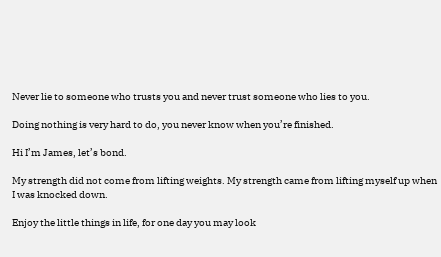Never lie to someone who trusts you and never trust someone who lies to you.

Doing nothing is very hard to do, you never know when you’re finished.

Hi I’m James, let’s bond.

My strength did not come from lifting weights. My strength came from lifting myself up when I was knocked down.

Enjoy the little things in life, for one day you may look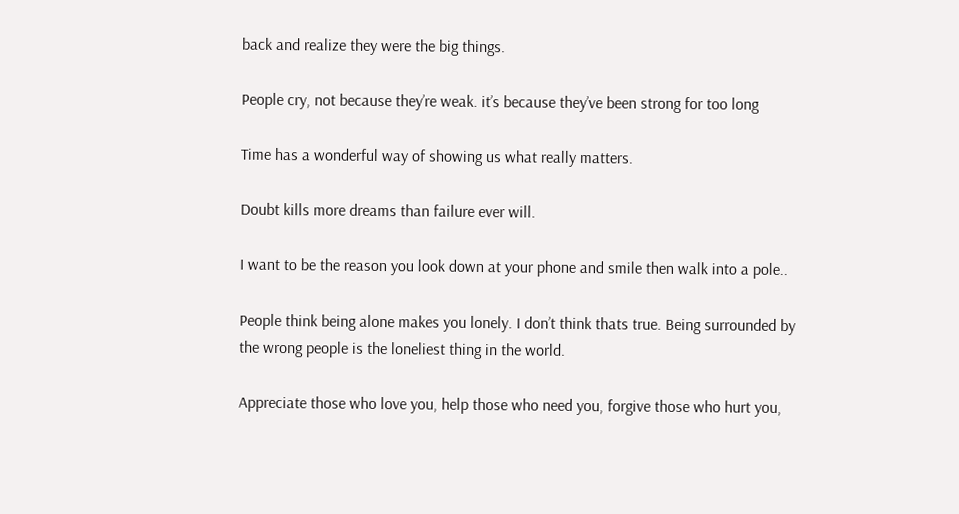back and realize they were the big things.

People cry, not because they’re weak. it’s because they’ve been strong for too long

Time has a wonderful way of showing us what really matters.

Doubt kills more dreams than failure ever will.

I want to be the reason you look down at your phone and smile then walk into a pole..

People think being alone makes you lonely. I don’t think thats true. Being surrounded by the wrong people is the loneliest thing in the world.

Appreciate those who love you, help those who need you, forgive those who hurt you,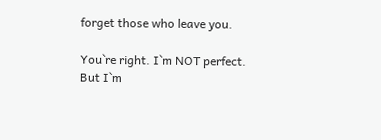forget those who leave you.

You`re right. I`m NOT perfect. But I`m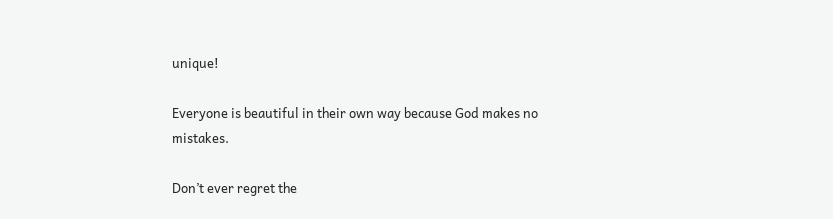unique!

Everyone is beautiful in their own way because God makes no mistakes.

Don’t ever regret the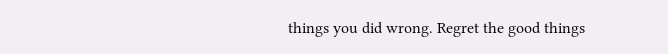things you did wrong. Regret the good things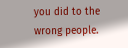you did to the wrong people.